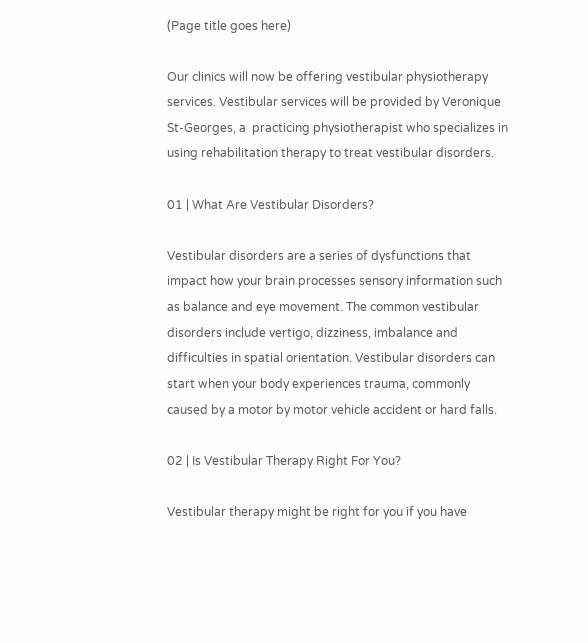(Page title goes here)

Our clinics will now be offering vestibular physiotherapy services. Vestibular services will be provided by Veronique St-Georges, a  practicing physiotherapist who specializes in using rehabilitation therapy to treat vestibular disorders.

01 | What Are Vestibular Disorders?

Vestibular disorders are a series of dysfunctions that impact how your brain processes sensory information such as balance and eye movement. The common vestibular disorders include vertigo, dizziness, imbalance and difficulties in spatial orientation. Vestibular disorders can start when your body experiences trauma, commonly caused by a motor by motor vehicle accident or hard falls.

02 | Is Vestibular Therapy Right For You?

Vestibular therapy might be right for you if you have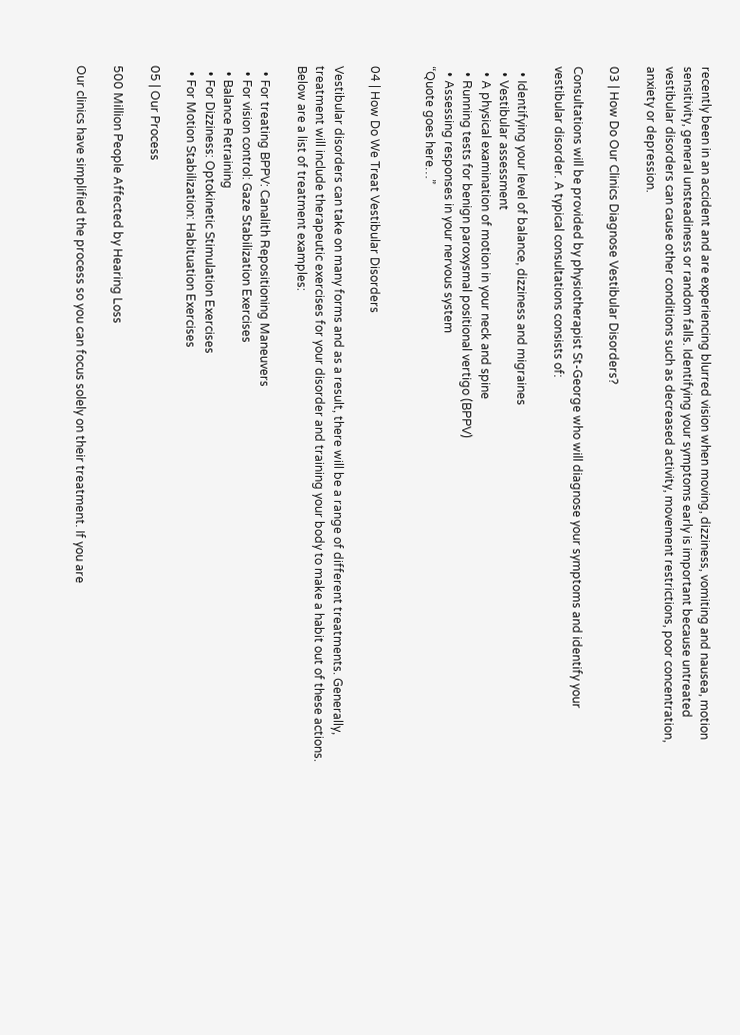recently been in an accident and are experiencing blurred vision when moving, dizziness, vomiting and nausea, motion sensitivity, general unsteadiness or random falls. Identifying your symptoms early is important because untreated vestibular disorders can cause other conditions such as decreased activity, movement restrictions, poor concentration, anxiety or depression.

03 | How Do Our Clinics Diagnose Vestibular Disorders?

Consultations will be provided by physiotherapist St-George who will diagnose your symptoms and identify your vestibular disorder. A typical consultations consists of:

  • Identifying your level of balance, dizziness and migraines
  • Vestibular assessment
  • A physical examination of motion in your neck and spine
  • Running tests for benign paroxysmal positional vertigo (BPPV)
  • Assessing responses in your nervous system
“Quote goes here…”


04 | How Do We Treat Vestibular Disorders

Vestibular disorders can take on many forms and as a result, there will be a range of different treatments. Generally, treatment will include therapeutic exercises for your disorder and training your body to make a habit out of these actions. Below are a list of treatment examples:

  • For treating BPPV: Canalith Repositioning Maneuvers
  • For vision control: Gaze Stabilization Exercises
  • Balance Retraining
  • For Dizziness: Optokinetic Stimulation Exercises
  • For Motion Stabilization: Habituation Exercises

05 | Our Process

500 Million People Affected by Hearing Loss

Our clinics have simplified the process so you can focus solely on their treatment. If you are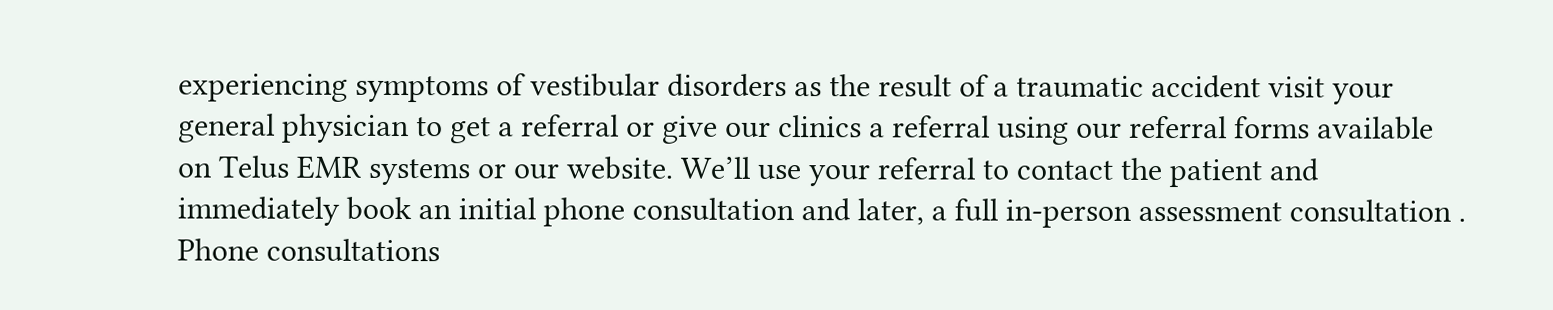experiencing symptoms of vestibular disorders as the result of a traumatic accident visit your general physician to get a referral or give our clinics a referral using our referral forms available on Telus EMR systems or our website. We’ll use your referral to contact the patient and immediately book an initial phone consultation and later, a full in-person assessment consultation . Phone consultations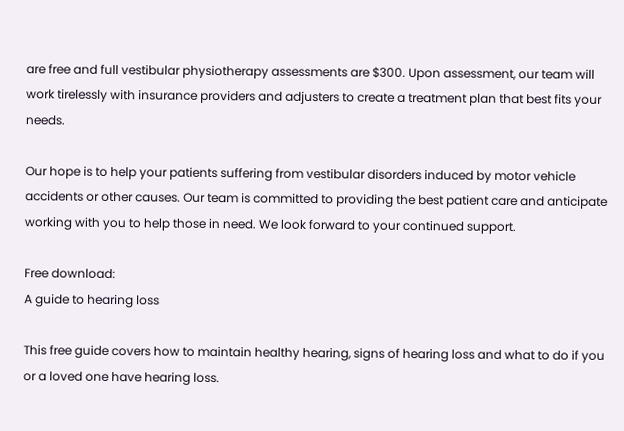are free and full vestibular physiotherapy assessments are $300. Upon assessment, our team will work tirelessly with insurance providers and adjusters to create a treatment plan that best fits your needs.

Our hope is to help your patients suffering from vestibular disorders induced by motor vehicle accidents or other causes. Our team is committed to providing the best patient care and anticipate working with you to help those in need. We look forward to your continued support.

Free download:
A guide to hearing loss

This free guide covers how to maintain healthy hearing, signs of hearing loss and what to do if you or a loved one have hearing loss.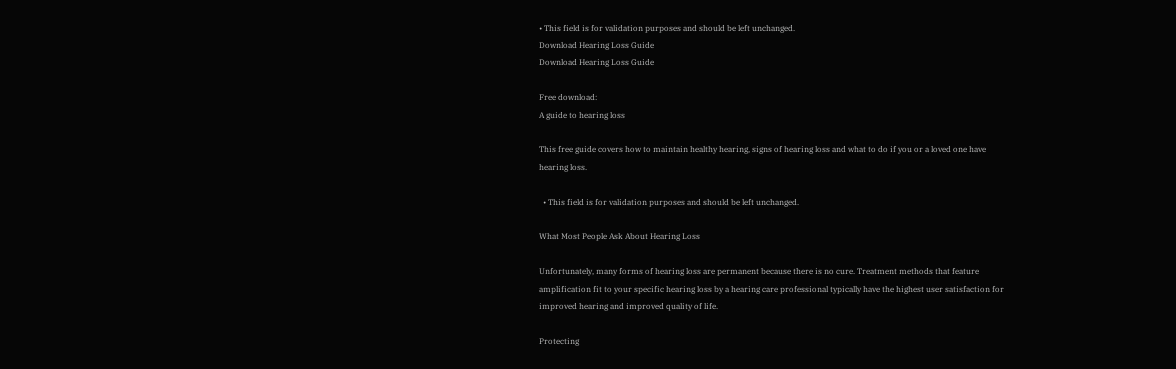• This field is for validation purposes and should be left unchanged.
Download Hearing Loss Guide
Download Hearing Loss Guide

Free download:
A guide to hearing loss

This free guide covers how to maintain healthy hearing, signs of hearing loss and what to do if you or a loved one have hearing loss.

  • This field is for validation purposes and should be left unchanged.

What Most People Ask About Hearing Loss

Unfortunately, many forms of hearing loss are permanent because there is no cure. Treatment methods that feature amplification fit to your specific hearing loss by a hearing care professional typically have the highest user satisfaction for improved hearing and improved quality of life.

Protecting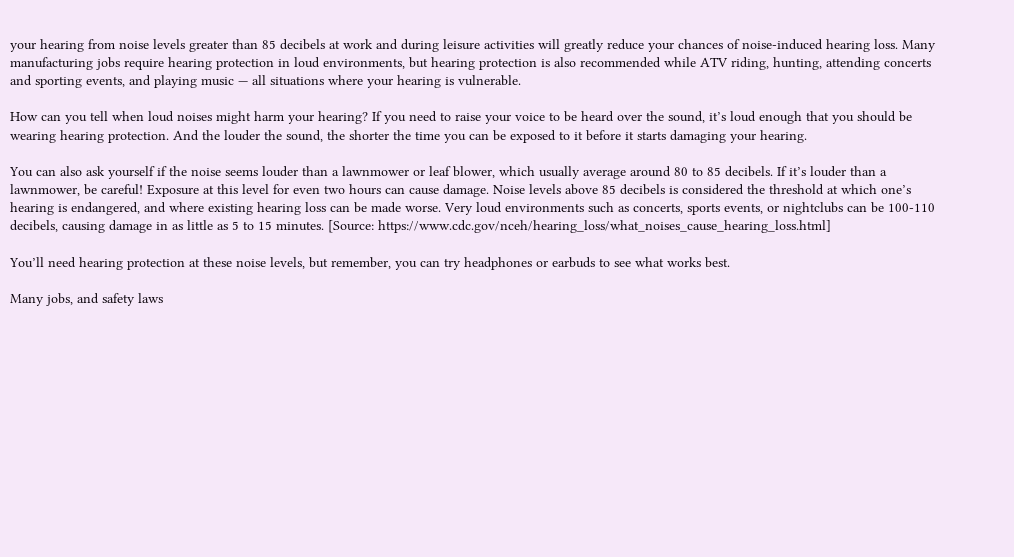your hearing from noise levels greater than 85 decibels at work and during leisure activities will greatly reduce your chances of noise-induced hearing loss. Many manufacturing jobs require hearing protection in loud environments, but hearing protection is also recommended while ATV riding, hunting, attending concerts and sporting events, and playing music — all situations where your hearing is vulnerable.

How can you tell when loud noises might harm your hearing? If you need to raise your voice to be heard over the sound, it’s loud enough that you should be wearing hearing protection. And the louder the sound, the shorter the time you can be exposed to it before it starts damaging your hearing.

You can also ask yourself if the noise seems louder than a lawnmower or leaf blower, which usually average around 80 to 85 decibels. If it’s louder than a lawnmower, be careful! Exposure at this level for even two hours can cause damage. Noise levels above 85 decibels is considered the threshold at which one’s hearing is endangered, and where existing hearing loss can be made worse. Very loud environments such as concerts, sports events, or nightclubs can be 100-110 decibels, causing damage in as little as 5 to 15 minutes. [Source: https://www.cdc.gov/nceh/hearing_loss/what_noises_cause_hearing_loss.html]

You’ll need hearing protection at these noise levels, but remember, you can try headphones or earbuds to see what works best.

Many jobs, and safety laws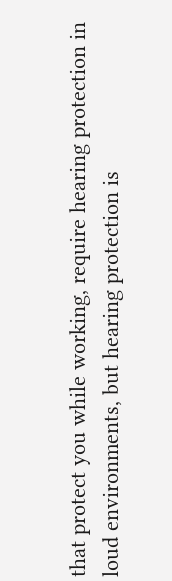that protect you while working, require hearing protection in loud environments, but hearing protection is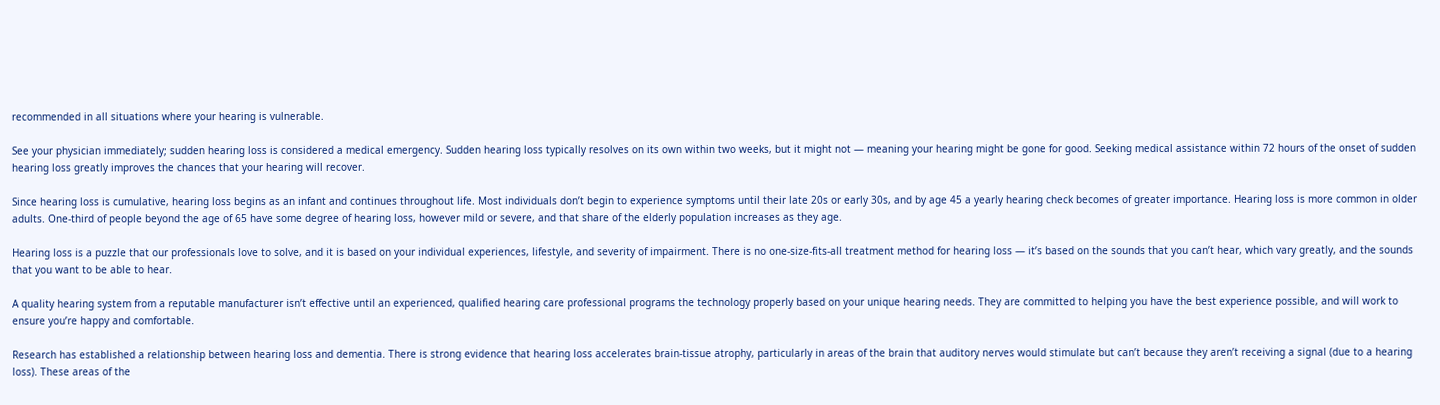recommended in all situations where your hearing is vulnerable.

See your physician immediately; sudden hearing loss is considered a medical emergency. Sudden hearing loss typically resolves on its own within two weeks, but it might not — meaning your hearing might be gone for good. Seeking medical assistance within 72 hours of the onset of sudden hearing loss greatly improves the chances that your hearing will recover.

Since hearing loss is cumulative, hearing loss begins as an infant and continues throughout life. Most individuals don’t begin to experience symptoms until their late 20s or early 30s, and by age 45 a yearly hearing check becomes of greater importance. Hearing loss is more common in older adults. One-third of people beyond the age of 65 have some degree of hearing loss, however mild or severe, and that share of the elderly population increases as they age.

Hearing loss is a puzzle that our professionals love to solve, and it is based on your individual experiences, lifestyle, and severity of impairment. There is no one-size-fits-all treatment method for hearing loss — it’s based on the sounds that you can’t hear, which vary greatly, and the sounds that you want to be able to hear.

A quality hearing system from a reputable manufacturer isn’t effective until an experienced, qualified hearing care professional programs the technology properly based on your unique hearing needs. They are committed to helping you have the best experience possible, and will work to ensure you’re happy and comfortable.

Research has established a relationship between hearing loss and dementia. There is strong evidence that hearing loss accelerates brain-tissue atrophy, particularly in areas of the brain that auditory nerves would stimulate but can’t because they aren’t receiving a signal (due to a hearing loss). These areas of the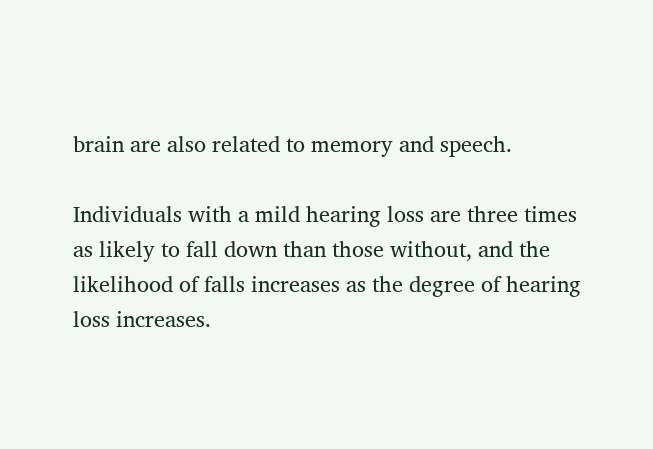brain are also related to memory and speech.

Individuals with a mild hearing loss are three times as likely to fall down than those without, and the likelihood of falls increases as the degree of hearing loss increases.